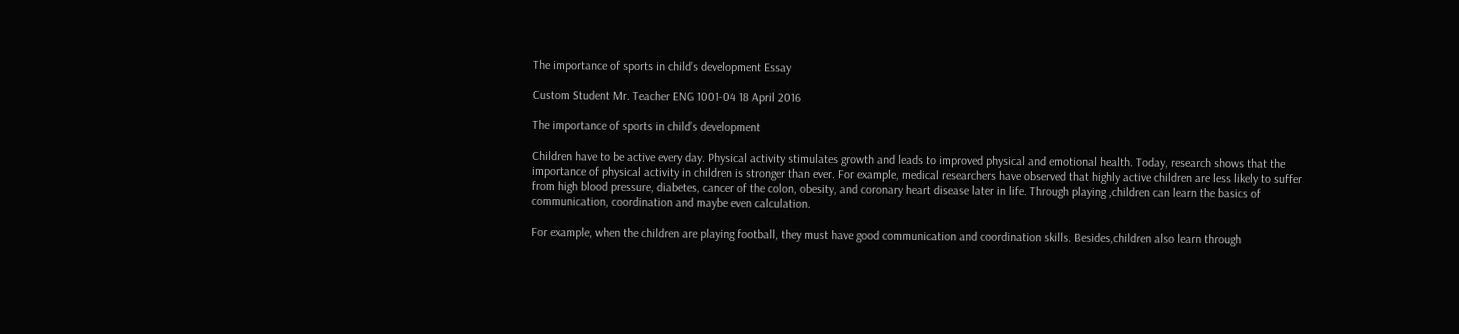The importance of sports in child’s development Essay

Custom Student Mr. Teacher ENG 1001-04 18 April 2016

The importance of sports in child’s development

Children have to be active every day. Physical activity stimulates growth and leads to improved physical and emotional health. Today, research shows that the importance of physical activity in children is stronger than ever. For example, medical researchers have observed that highly active children are less likely to suffer from high blood pressure, diabetes, cancer of the colon, obesity, and coronary heart disease later in life. Through playing ,children can learn the basics of communication, coordination and maybe even calculation.

For example, when the children are playing football, they must have good communication and coordination skills. Besides,children also learn through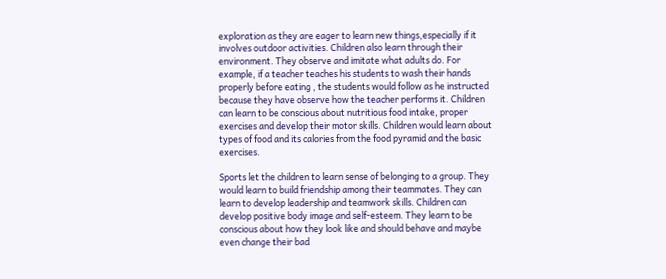exploration as they are eager to learn new things,especially if it involves outdoor activities. Children also learn through their environment. They observe and imitate what adults do. For example, if a teacher teaches his students to wash their hands properly before eating , the students would follow as he instructed because they have observe how the teacher performs it. Children can learn to be conscious about nutritious food intake, proper exercises and develop their motor skills. Children would learn about types of food and its calories from the food pyramid and the basic exercises.

Sports let the children to learn sense of belonging to a group. They would learn to build friendship among their teammates. They can learn to develop leadership and teamwork skills. Children can develop positive body image and self-esteem. They learn to be conscious about how they look like and should behave and maybe even change their bad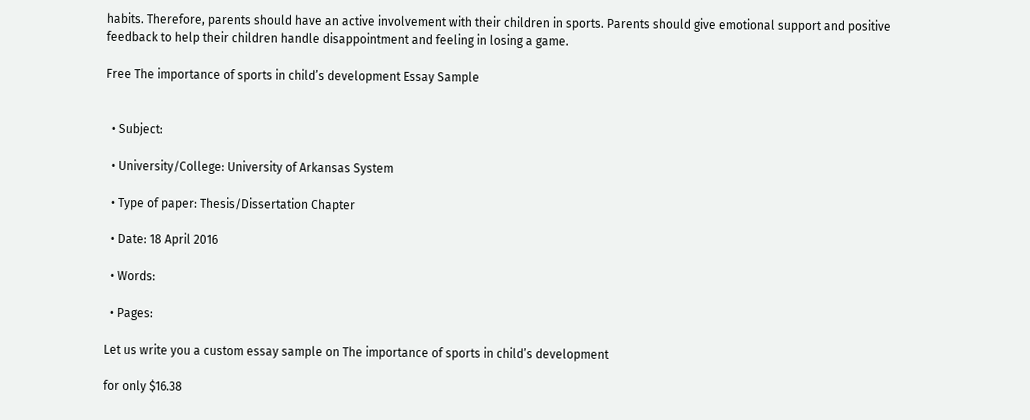habits. Therefore, parents should have an active involvement with their children in sports. Parents should give emotional support and positive feedback to help their children handle disappointment and feeling in losing a game.

Free The importance of sports in child’s development Essay Sample


  • Subject:

  • University/College: University of Arkansas System

  • Type of paper: Thesis/Dissertation Chapter

  • Date: 18 April 2016

  • Words:

  • Pages:

Let us write you a custom essay sample on The importance of sports in child’s development

for only $16.38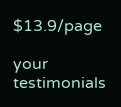$13.9/page

your testimonials